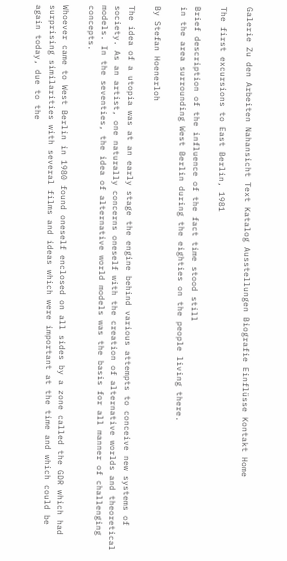Galerie Zu den Arbeiten Nahansicht Text Katalog Ausstellungen Biografie Einflüsse Kontakt Home

The first excursions to East Berlin, 1981

Brief description of the influence of the fact time stood still
in the area surrounding West Berlin during the eighties on the people living there.

By Stefan Hoenerloh

The idea of a utopia was at an early stage the engine behind various attempts to conceive new systems of society. As an artist, one naturally concerns oneself with the creation of alternative worlds and theoretical models. In the seventies, the idea of alternative world models was the basis for all manner of challenging concepts.

Whoever came to West Berlin in 1980 found oneself enclosed on all sides by a zone called the GDR which had surprising similarities with several films and ideas which were important at the time and which could be again today, due to the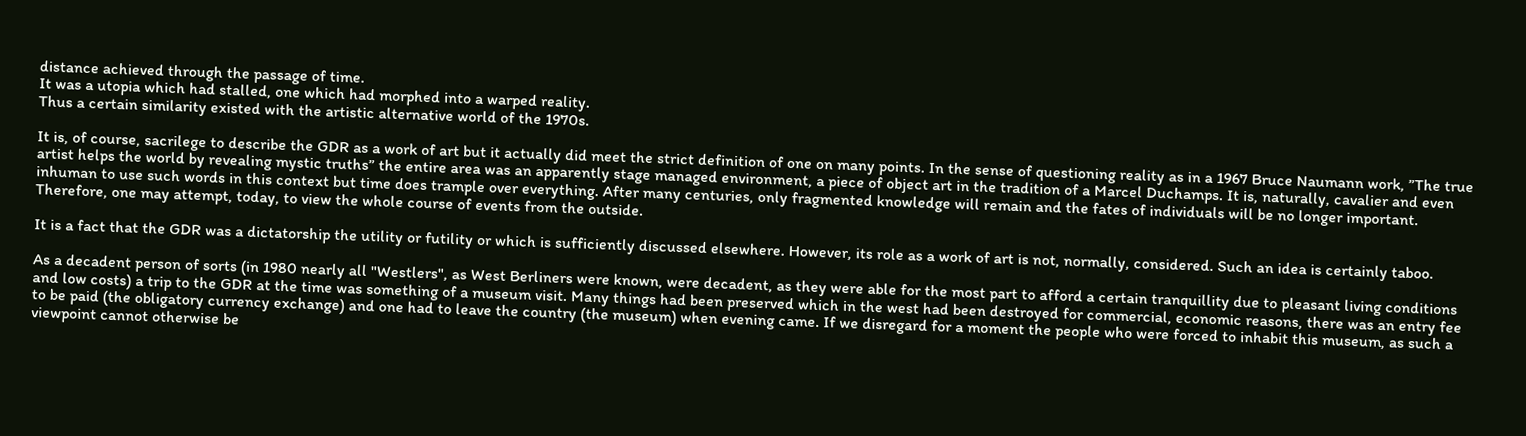distance achieved through the passage of time.
It was a utopia which had stalled, one which had morphed into a warped reality.
Thus a certain similarity existed with the artistic alternative world of the 1970s.

It is, of course, sacrilege to describe the GDR as a work of art but it actually did meet the strict definition of one on many points. In the sense of questioning reality as in a 1967 Bruce Naumann work, ”The true artist helps the world by revealing mystic truths” the entire area was an apparently stage managed environment, a piece of object art in the tradition of a Marcel Duchamps. It is, naturally, cavalier and even inhuman to use such words in this context but time does trample over everything. After many centuries, only fragmented knowledge will remain and the fates of individuals will be no longer important. Therefore, one may attempt, today, to view the whole course of events from the outside.

It is a fact that the GDR was a dictatorship the utility or futility or which is sufficiently discussed elsewhere. However, its role as a work of art is not, normally, considered. Such an idea is certainly taboo.

As a decadent person of sorts (in 1980 nearly all "Westlers", as West Berliners were known, were decadent, as they were able for the most part to afford a certain tranquillity due to pleasant living conditions and low costs) a trip to the GDR at the time was something of a museum visit. Many things had been preserved which in the west had been destroyed for commercial, economic reasons, there was an entry fee to be paid (the obligatory currency exchange) and one had to leave the country (the museum) when evening came. If we disregard for a moment the people who were forced to inhabit this museum, as such a viewpoint cannot otherwise be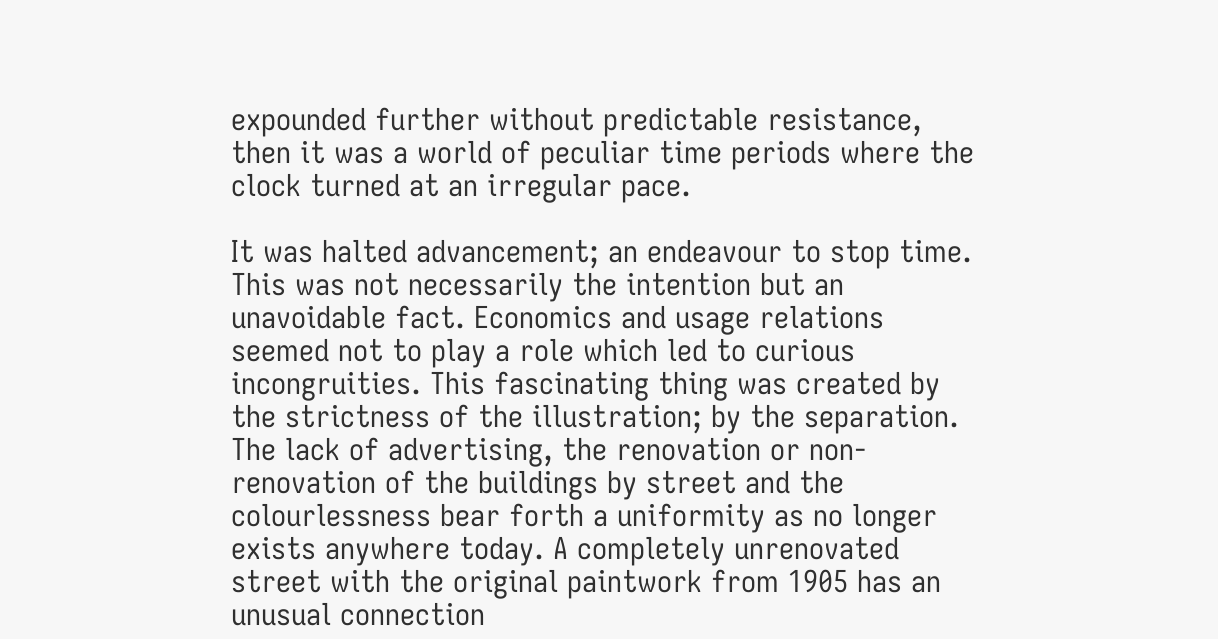expounded further without predictable resistance, then it was a world of peculiar time periods where the clock turned at an irregular pace.

It was halted advancement; an endeavour to stop time. This was not necessarily the intention but an unavoidable fact. Economics and usage relations seemed not to play a role which led to curious incongruities. This fascinating thing was created by the strictness of the illustration; by the separation. The lack of advertising, the renovation or non-renovation of the buildings by street and the colourlessness bear forth a uniformity as no longer exists anywhere today. A completely unrenovated street with the original paintwork from 1905 has an unusual connection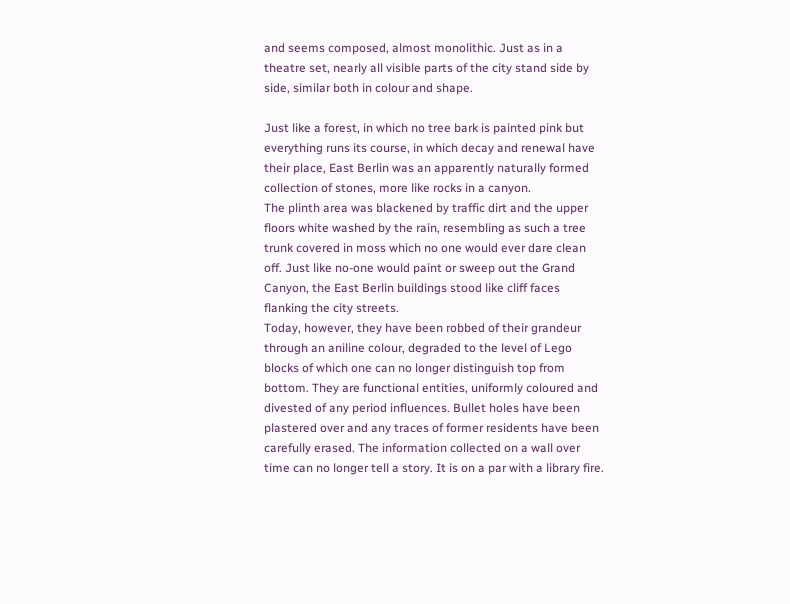and seems composed, almost monolithic. Just as in a theatre set, nearly all visible parts of the city stand side by side, similar both in colour and shape.

Just like a forest, in which no tree bark is painted pink but everything runs its course, in which decay and renewal have their place, East Berlin was an apparently naturally formed collection of stones, more like rocks in a canyon.
The plinth area was blackened by traffic dirt and the upper floors white washed by the rain, resembling as such a tree trunk covered in moss which no one would ever dare clean off. Just like no-one would paint or sweep out the Grand Canyon, the East Berlin buildings stood like cliff faces flanking the city streets.
Today, however, they have been robbed of their grandeur through an aniline colour, degraded to the level of Lego blocks of which one can no longer distinguish top from bottom. They are functional entities, uniformly coloured and divested of any period influences. Bullet holes have been plastered over and any traces of former residents have been carefully erased. The information collected on a wall over time can no longer tell a story. It is on a par with a library fire.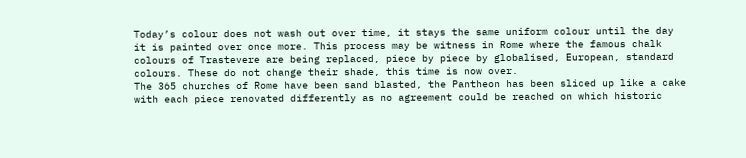Today’s colour does not wash out over time, it stays the same uniform colour until the day it is painted over once more. This process may be witness in Rome where the famous chalk colours of Trastevere are being replaced, piece by piece by globalised, European, standard colours. These do not change their shade, this time is now over.
The 365 churches of Rome have been sand blasted, the Pantheon has been sliced up like a cake with each piece renovated differently as no agreement could be reached on which historic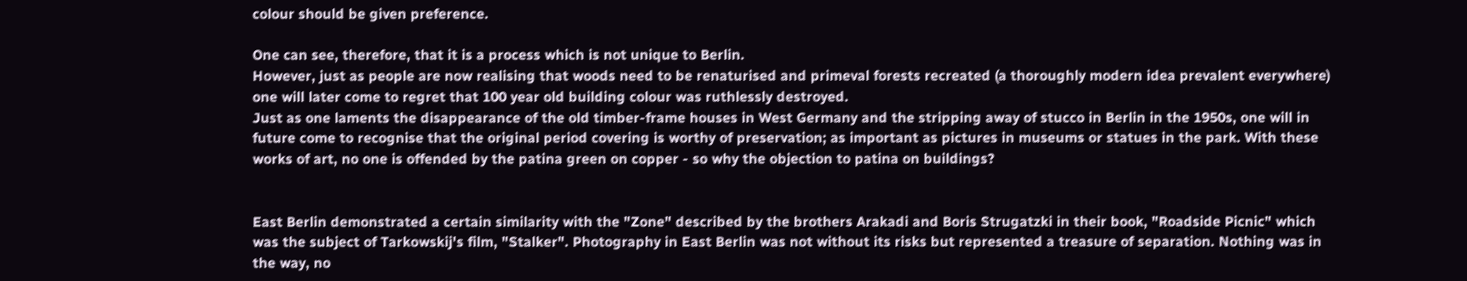colour should be given preference.

One can see, therefore, that it is a process which is not unique to Berlin.
However, just as people are now realising that woods need to be renaturised and primeval forests recreated (a thoroughly modern idea prevalent everywhere) one will later come to regret that 100 year old building colour was ruthlessly destroyed.
Just as one laments the disappearance of the old timber-frame houses in West Germany and the stripping away of stucco in Berlin in the 1950s, one will in future come to recognise that the original period covering is worthy of preservation; as important as pictures in museums or statues in the park. With these works of art, no one is offended by the patina green on copper - so why the objection to patina on buildings?


East Berlin demonstrated a certain similarity with the "Zone" described by the brothers Arakadi and Boris Strugatzki in their book, "Roadside Picnic" which was the subject of Tarkowskij's film, "Stalker". Photography in East Berlin was not without its risks but represented a treasure of separation. Nothing was in the way, no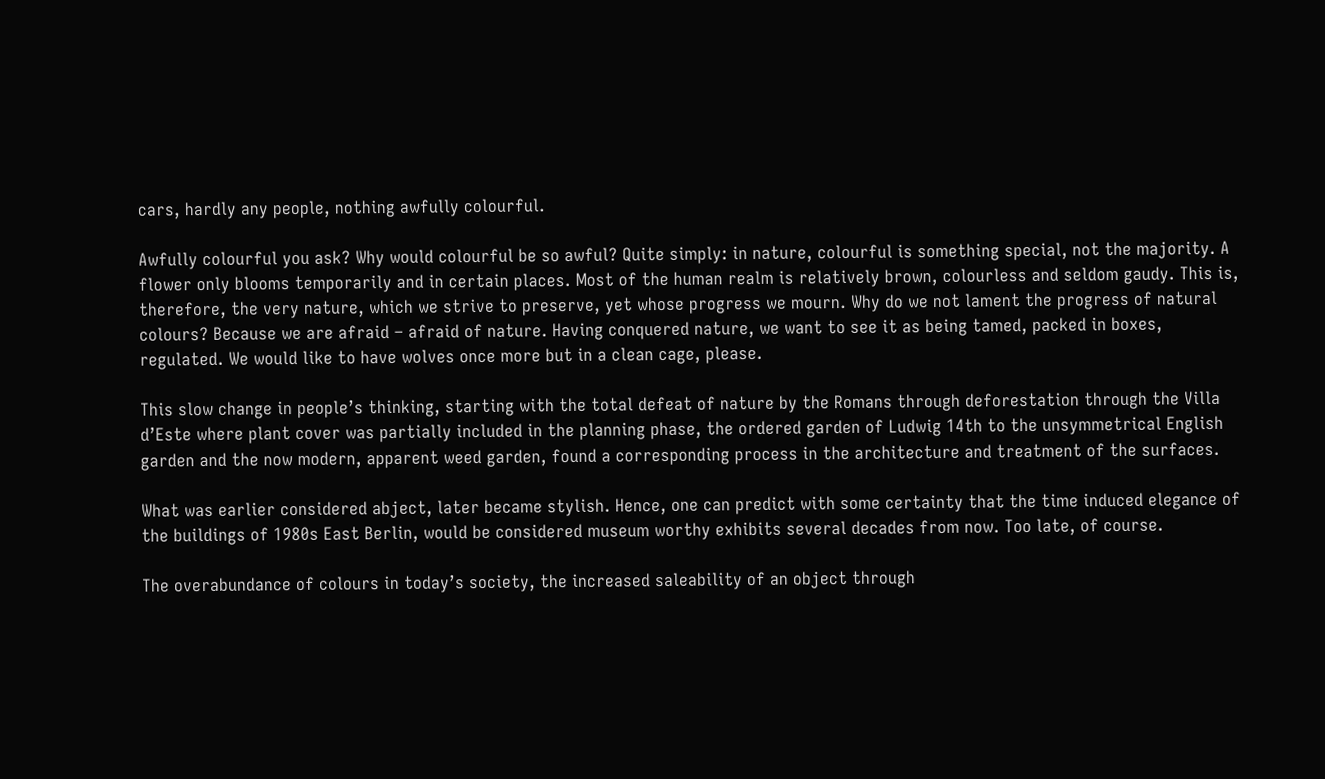cars, hardly any people, nothing awfully colourful.

Awfully colourful you ask? Why would colourful be so awful? Quite simply: in nature, colourful is something special, not the majority. A flower only blooms temporarily and in certain places. Most of the human realm is relatively brown, colourless and seldom gaudy. This is, therefore, the very nature, which we strive to preserve, yet whose progress we mourn. Why do we not lament the progress of natural colours? Because we are afraid – afraid of nature. Having conquered nature, we want to see it as being tamed, packed in boxes, regulated. We would like to have wolves once more but in a clean cage, please.

This slow change in people’s thinking, starting with the total defeat of nature by the Romans through deforestation through the Villa d’Este where plant cover was partially included in the planning phase, the ordered garden of Ludwig 14th to the unsymmetrical English garden and the now modern, apparent weed garden, found a corresponding process in the architecture and treatment of the surfaces.

What was earlier considered abject, later became stylish. Hence, one can predict with some certainty that the time induced elegance of the buildings of 1980s East Berlin, would be considered museum worthy exhibits several decades from now. Too late, of course.

The overabundance of colours in today’s society, the increased saleability of an object through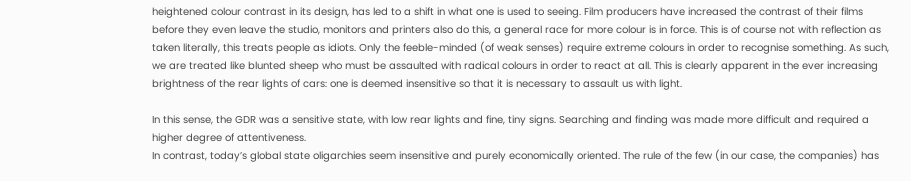heightened colour contrast in its design, has led to a shift in what one is used to seeing. Film producers have increased the contrast of their films before they even leave the studio, monitors and printers also do this, a general race for more colour is in force. This is of course not with reflection as taken literally, this treats people as idiots. Only the feeble-minded (of weak senses) require extreme colours in order to recognise something. As such, we are treated like blunted sheep who must be assaulted with radical colours in order to react at all. This is clearly apparent in the ever increasing brightness of the rear lights of cars: one is deemed insensitive so that it is necessary to assault us with light.

In this sense, the GDR was a sensitive state, with low rear lights and fine, tiny signs. Searching and finding was made more difficult and required a higher degree of attentiveness.
In contrast, today’s global state oligarchies seem insensitive and purely economically oriented. The rule of the few (in our case, the companies) has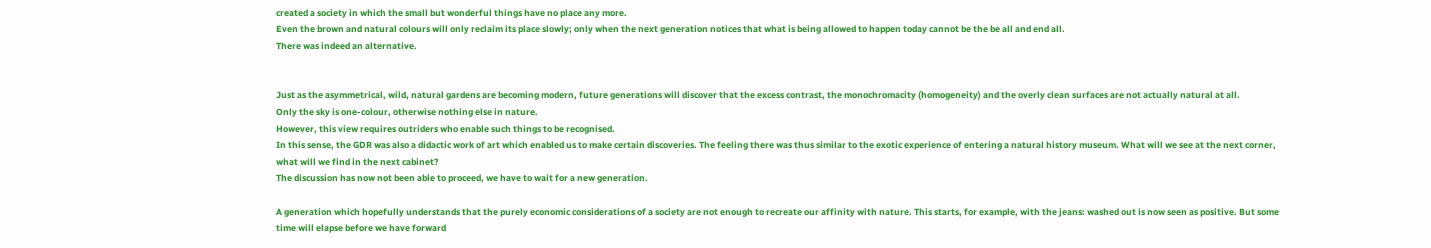created a society in which the small but wonderful things have no place any more.
Even the brown and natural colours will only reclaim its place slowly; only when the next generation notices that what is being allowed to happen today cannot be the be all and end all.
There was indeed an alternative.


Just as the asymmetrical, wild, natural gardens are becoming modern, future generations will discover that the excess contrast, the monochromacity (homogeneity) and the overly clean surfaces are not actually natural at all.
Only the sky is one-colour, otherwise nothing else in nature.
However, this view requires outriders who enable such things to be recognised.
In this sense, the GDR was also a didactic work of art which enabled us to make certain discoveries. The feeling there was thus similar to the exotic experience of entering a natural history museum. What will we see at the next corner, what will we find in the next cabinet?
The discussion has now not been able to proceed, we have to wait for a new generation.

A generation which hopefully understands that the purely economic considerations of a society are not enough to recreate our affinity with nature. This starts, for example, with the jeans: washed out is now seen as positive. But some time will elapse before we have forward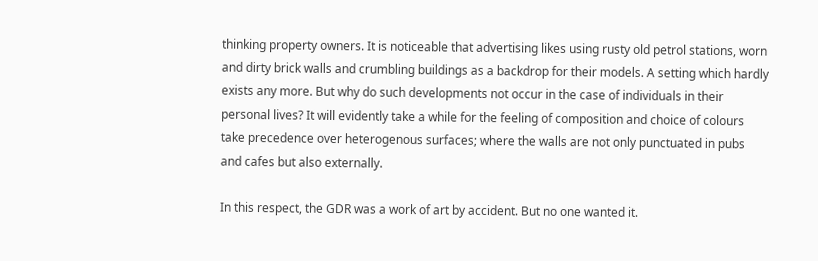thinking property owners. It is noticeable that advertising likes using rusty old petrol stations, worn and dirty brick walls and crumbling buildings as a backdrop for their models. A setting which hardly exists any more. But why do such developments not occur in the case of individuals in their personal lives? It will evidently take a while for the feeling of composition and choice of colours take precedence over heterogenous surfaces; where the walls are not only punctuated in pubs and cafes but also externally.

In this respect, the GDR was a work of art by accident. But no one wanted it.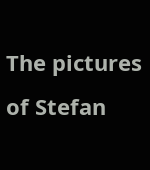The pictures of Stefan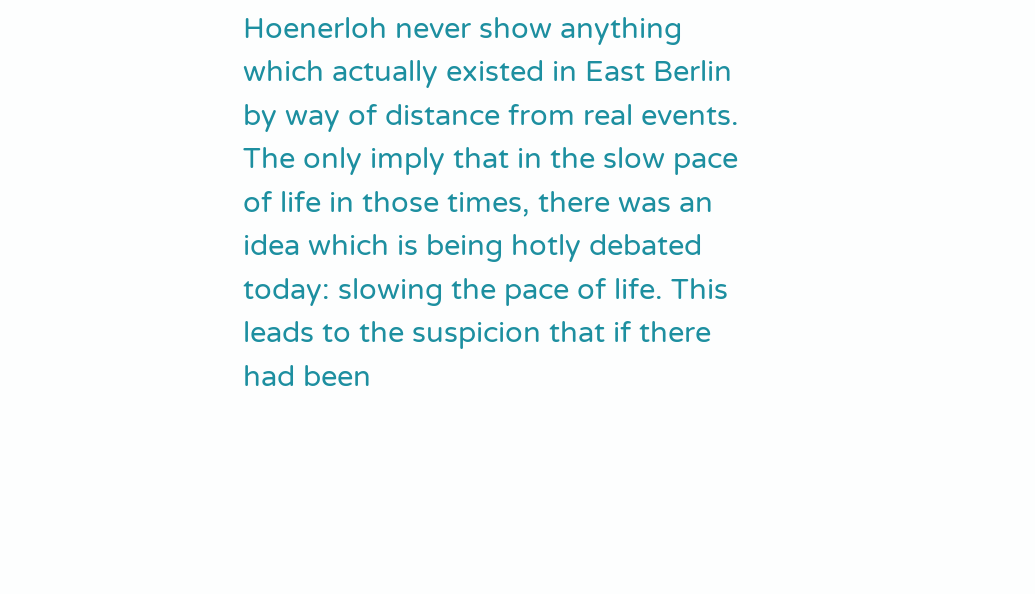Hoenerloh never show anything which actually existed in East Berlin by way of distance from real events. The only imply that in the slow pace of life in those times, there was an idea which is being hotly debated today: slowing the pace of life. This leads to the suspicion that if there had been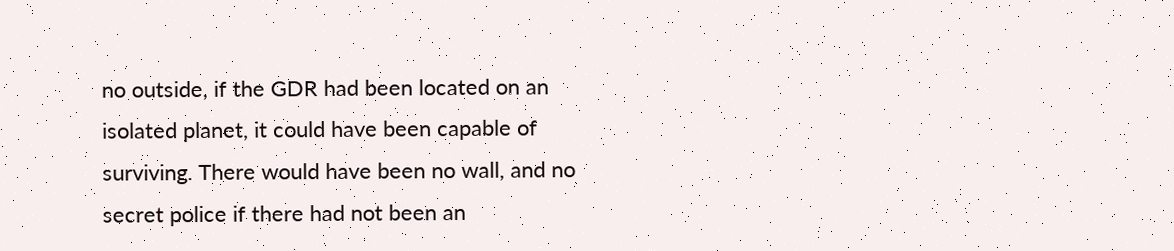no outside, if the GDR had been located on an isolated planet, it could have been capable of surviving. There would have been no wall, and no secret police if there had not been an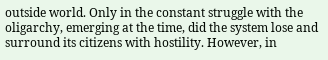outside world. Only in the constant struggle with the oligarchy, emerging at the time, did the system lose and surround its citizens with hostility. However, in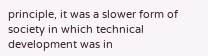principle, it was a slower form of society in which technical development was in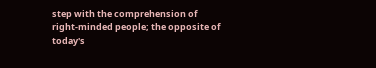step with the comprehension of right-minded people; the opposite of today's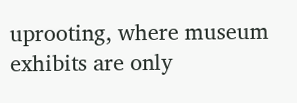uprooting, where museum exhibits are only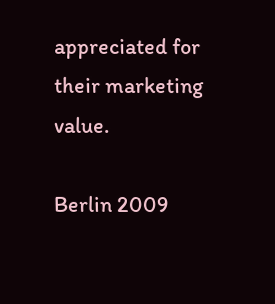appreciated for their marketing value.

Berlin 2009